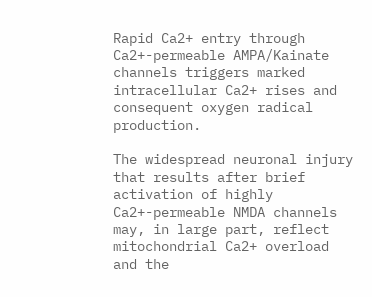Rapid Ca2+ entry through Ca2+-permeable AMPA/Kainate channels triggers marked intracellular Ca2+ rises and consequent oxygen radical production.

The widespread neuronal injury that results after brief activation of highly Ca2+-permeable NMDA channels may, in large part, reflect mitochondrial Ca2+ overload and the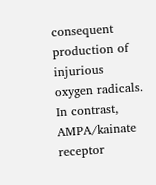consequent production of injurious oxygen radicals. In contrast, AMPA/kainate receptor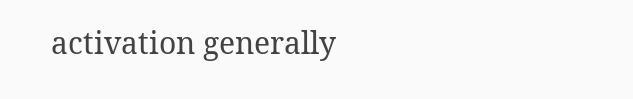activation generally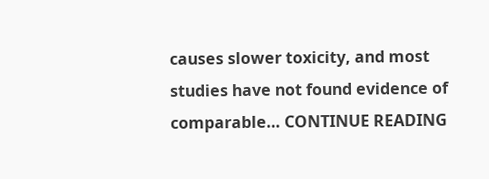causes slower toxicity, and most studies have not found evidence of comparable… CONTINUE READING